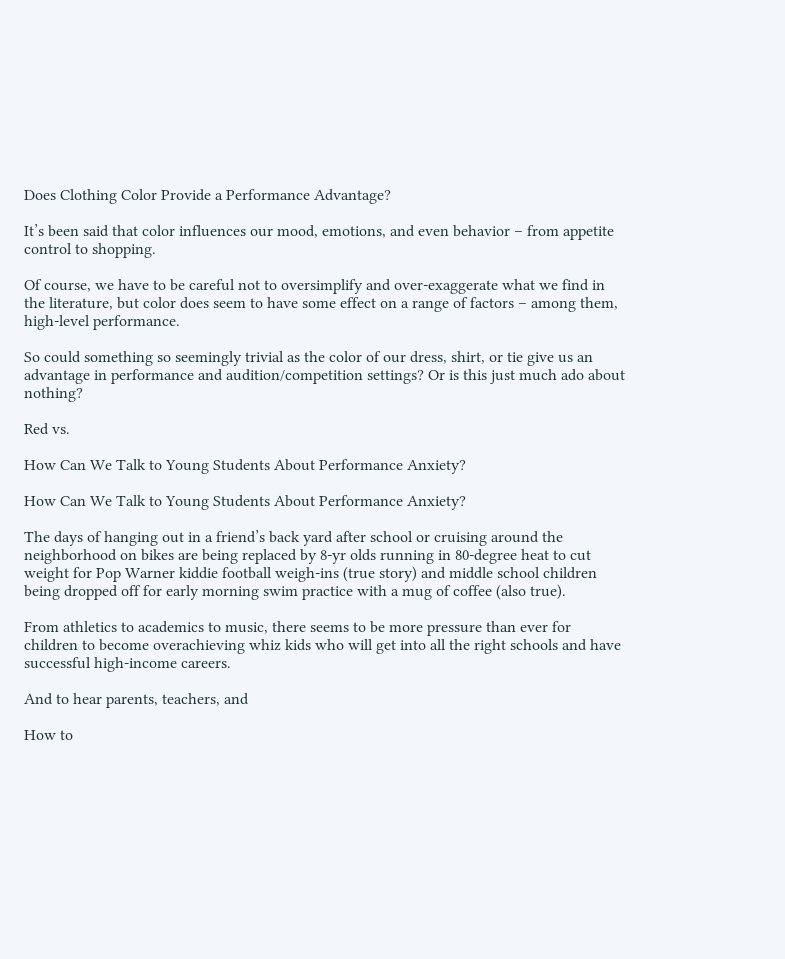Does Clothing Color Provide a Performance Advantage?

It’s been said that color influences our mood, emotions, and even behavior – from appetite control to shopping.

Of course, we have to be careful not to oversimplify and over-exaggerate what we find in the literature, but color does seem to have some effect on a range of factors – among them, high-level performance.

So could something so seemingly trivial as the color of our dress, shirt, or tie give us an advantage in performance and audition/competition settings? Or is this just much ado about nothing?

Red vs.

How Can We Talk to Young Students About Performance Anxiety?

How Can We Talk to Young Students About Performance Anxiety?

The days of hanging out in a friend’s back yard after school or cruising around the neighborhood on bikes are being replaced by 8-yr olds running in 80-degree heat to cut weight for Pop Warner kiddie football weigh-ins (true story) and middle school children being dropped off for early morning swim practice with a mug of coffee (also true).

From athletics to academics to music, there seems to be more pressure than ever for children to become overachieving whiz kids who will get into all the right schools and have successful high-income careers.

And to hear parents, teachers, and

How to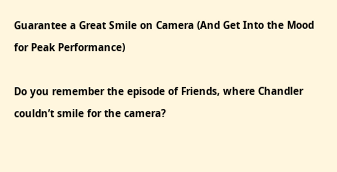Guarantee a Great Smile on Camera (And Get Into the Mood for Peak Performance)

Do you remember the episode of Friends, where Chandler couldn’t smile for the camera?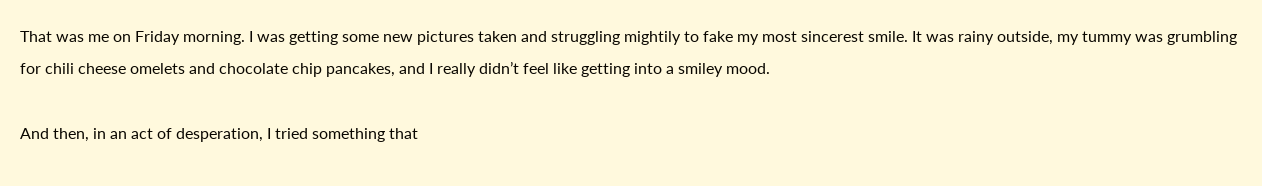That was me on Friday morning. I was getting some new pictures taken and struggling mightily to fake my most sincerest smile. It was rainy outside, my tummy was grumbling for chili cheese omelets and chocolate chip pancakes, and I really didn’t feel like getting into a smiley mood.

And then, in an act of desperation, I tried something that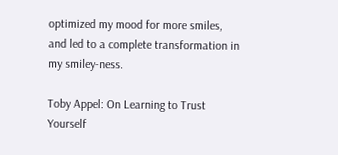optimized my mood for more smiles, and led to a complete transformation in my smiley-ness.

Toby Appel: On Learning to Trust Yourself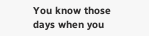You know those days when you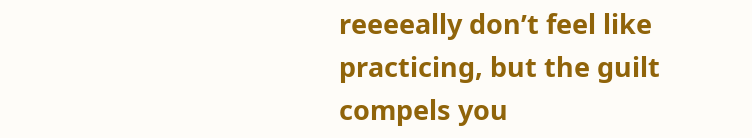reeeeally don’t feel like practicing, but the guilt compels you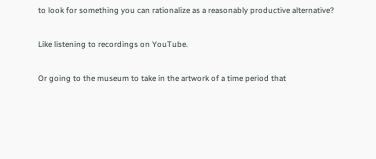to look for something you can rationalize as a reasonably productive alternative?

Like listening to recordings on YouTube.

Or going to the museum to take in the artwork of a time period that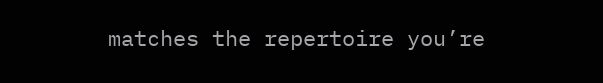matches the repertoire you’re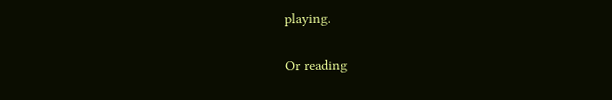playing.

Or reading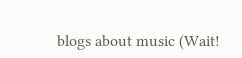blogs about music (Wait!